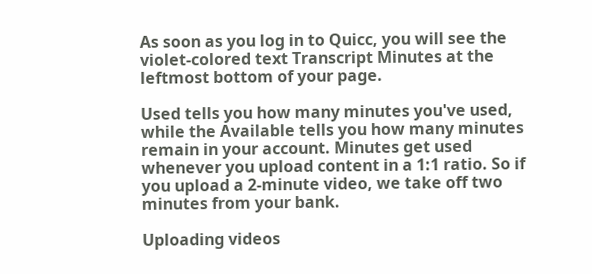As soon as you log in to Quicc, you will see the violet-colored text Transcript Minutes at the leftmost bottom of your page.

Used tells you how many minutes you've used, while the Available tells you how many minutes remain in your account. Minutes get used whenever you upload content in a 1:1 ratio. So if you upload a 2-minute video, we take off two minutes from your bank.

Uploading videos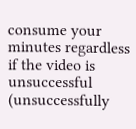consume your minutes regardless if the video is unsuccessful (unsuccessfully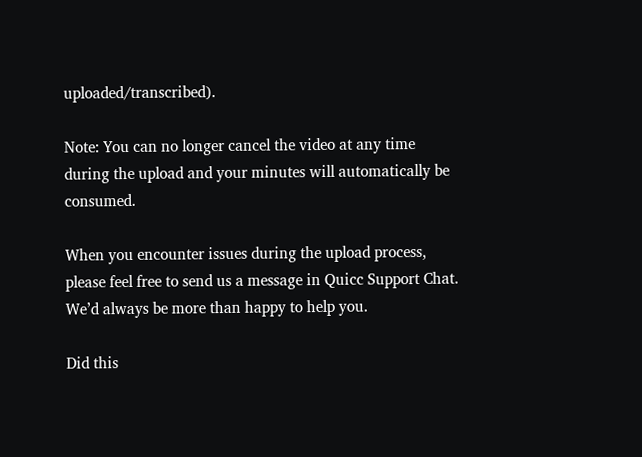uploaded/transcribed).

Note: You can no longer cancel the video at any time during the upload and your minutes will automatically be consumed.

When you encounter issues during the upload process, please feel free to send us a message in Quicc Support Chat. We’d always be more than happy to help you.

Did this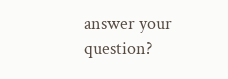answer your question?